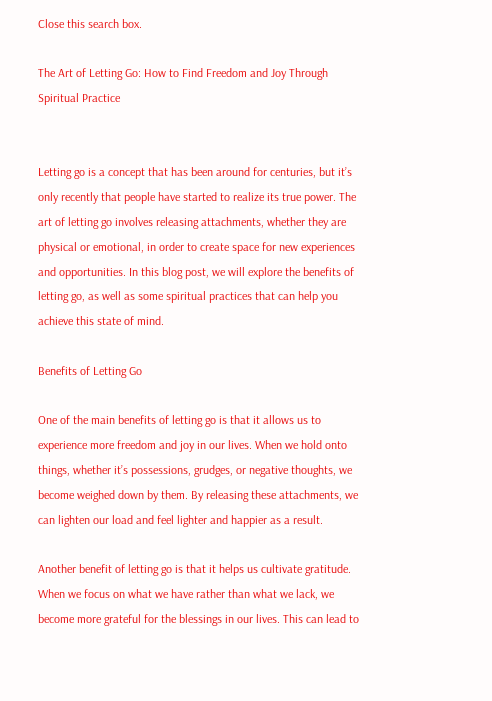Close this search box.

The Art of Letting Go: How to Find Freedom and Joy Through Spiritual Practice


Letting go is a concept that has been around for centuries, but it’s only recently that people have started to realize its true power. The art of letting go involves releasing attachments, whether they are physical or emotional, in order to create space for new experiences and opportunities. In this blog post, we will explore the benefits of letting go, as well as some spiritual practices that can help you achieve this state of mind.

Benefits of Letting Go

One of the main benefits of letting go is that it allows us to experience more freedom and joy in our lives. When we hold onto things, whether it’s possessions, grudges, or negative thoughts, we become weighed down by them. By releasing these attachments, we can lighten our load and feel lighter and happier as a result.

Another benefit of letting go is that it helps us cultivate gratitude. When we focus on what we have rather than what we lack, we become more grateful for the blessings in our lives. This can lead to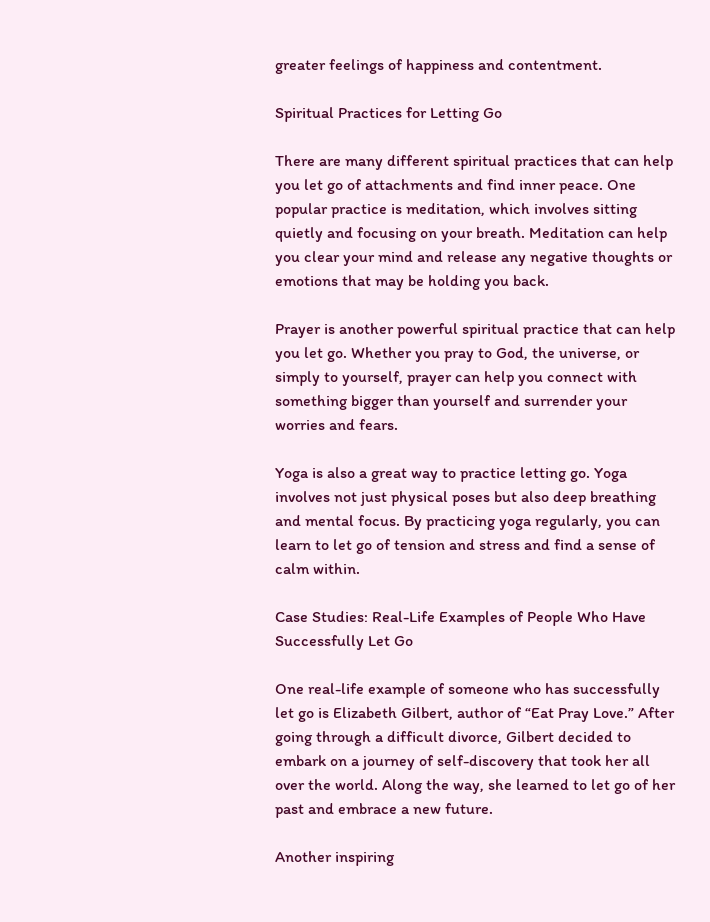greater feelings of happiness and contentment.

Spiritual Practices for Letting Go

There are many different spiritual practices that can help you let go of attachments and find inner peace. One popular practice is meditation, which involves sitting quietly and focusing on your breath. Meditation can help you clear your mind and release any negative thoughts or emotions that may be holding you back.

Prayer is another powerful spiritual practice that can help you let go. Whether you pray to God, the universe, or simply to yourself, prayer can help you connect with something bigger than yourself and surrender your worries and fears.

Yoga is also a great way to practice letting go. Yoga involves not just physical poses but also deep breathing and mental focus. By practicing yoga regularly, you can learn to let go of tension and stress and find a sense of calm within.

Case Studies: Real-Life Examples of People Who Have Successfully Let Go

One real-life example of someone who has successfully let go is Elizabeth Gilbert, author of “Eat Pray Love.” After going through a difficult divorce, Gilbert decided to embark on a journey of self-discovery that took her all over the world. Along the way, she learned to let go of her past and embrace a new future.

Another inspiring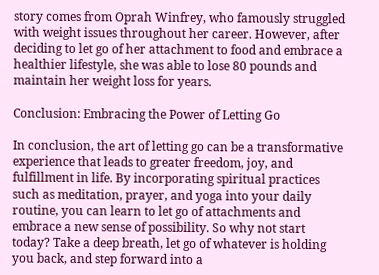story comes from Oprah Winfrey, who famously struggled with weight issues throughout her career. However, after deciding to let go of her attachment to food and embrace a healthier lifestyle, she was able to lose 80 pounds and maintain her weight loss for years.

Conclusion: Embracing the Power of Letting Go

In conclusion, the art of letting go can be a transformative experience that leads to greater freedom, joy, and fulfillment in life. By incorporating spiritual practices such as meditation, prayer, and yoga into your daily routine, you can learn to let go of attachments and embrace a new sense of possibility. So why not start today? Take a deep breath, let go of whatever is holding you back, and step forward into a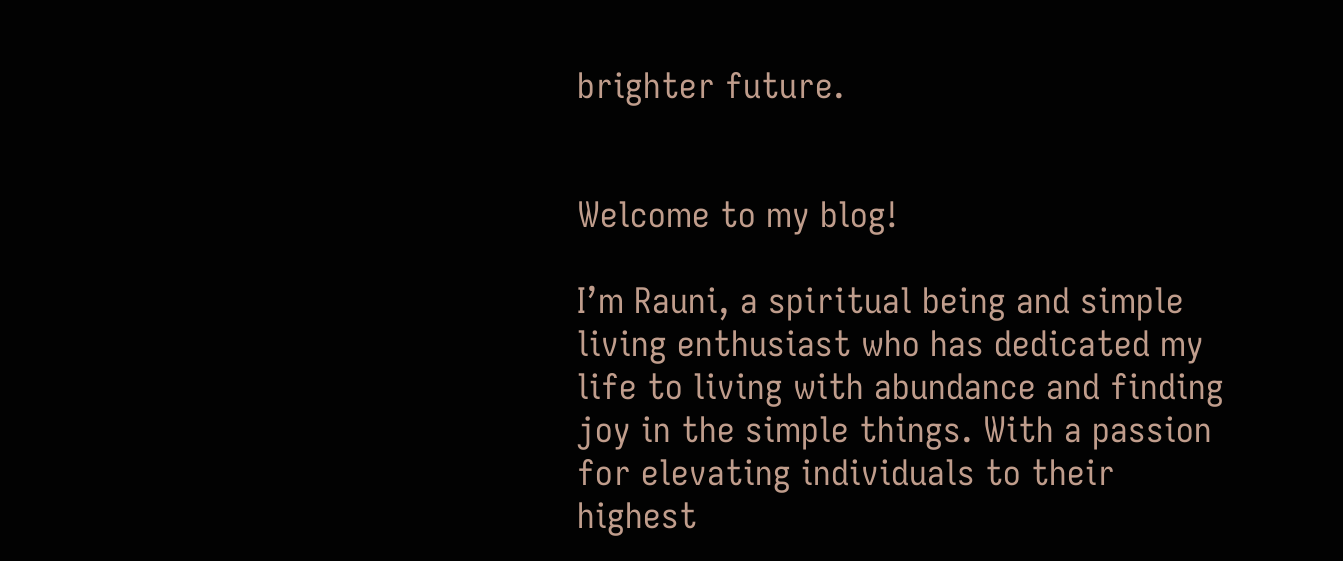brighter future.


Welcome to my blog!

I’m Rauni, a spiritual being and simple living enthusiast who has dedicated my life to living with abundance and finding joy in the simple things. With a passion for elevating individuals to their highest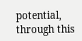potential, through this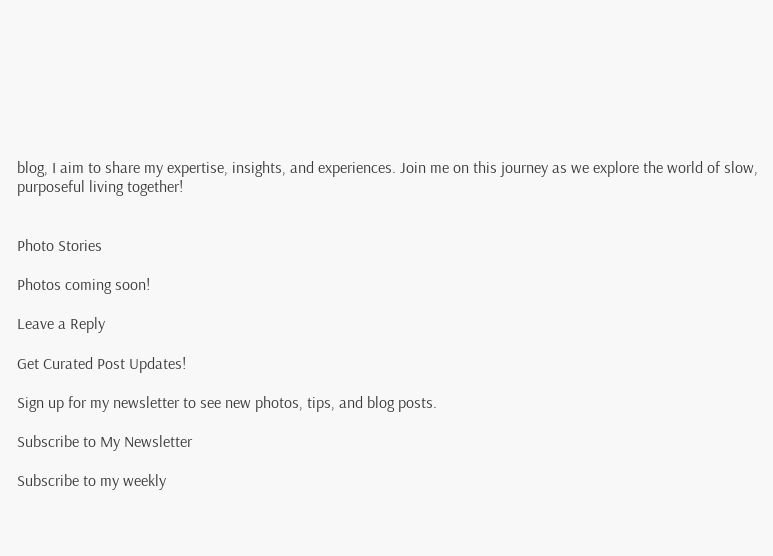blog, I aim to share my expertise, insights, and experiences. Join me on this journey as we explore the world of slow, purposeful living together!


Photo Stories

Photos coming soon!

Leave a Reply

Get Curated Post Updates!

Sign up for my newsletter to see new photos, tips, and blog posts.

Subscribe to My Newsletter

Subscribe to my weekly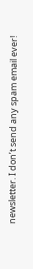newsletter. I don’t send any spam email ever!